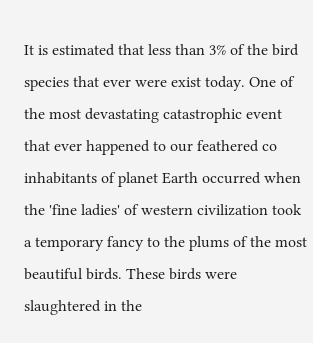It is estimated that less than 3% of the bird species that ever were exist today. One of the most devastating catastrophic event that ever happened to our feathered co inhabitants of planet Earth occurred when the 'fine ladies' of western civilization took a temporary fancy to the plums of the most beautiful birds. These birds were slaughtered in the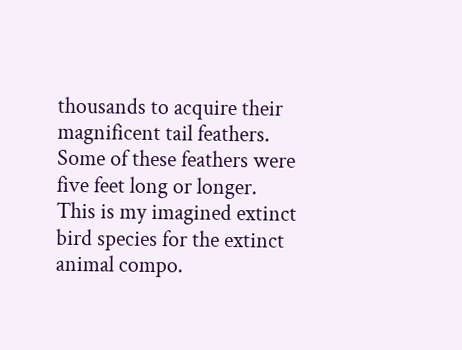thousands to acquire their magnificent tail feathers. Some of these feathers were five feet long or longer.
This is my imagined extinct bird species for the extinct animal compo.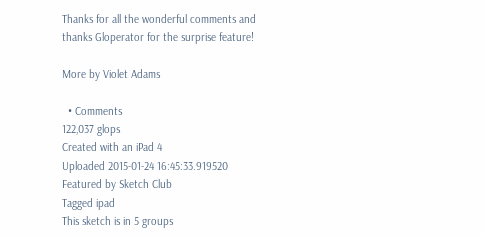Thanks for all the wonderful comments and thanks Gloperator for the surprise feature!

More by Violet Adams

  • Comments
122,037 glops
Created with an iPad 4
Uploaded 2015-01-24 16:45:33.919520
Featured by Sketch Club
Tagged ipad
This sketch is in 5 groups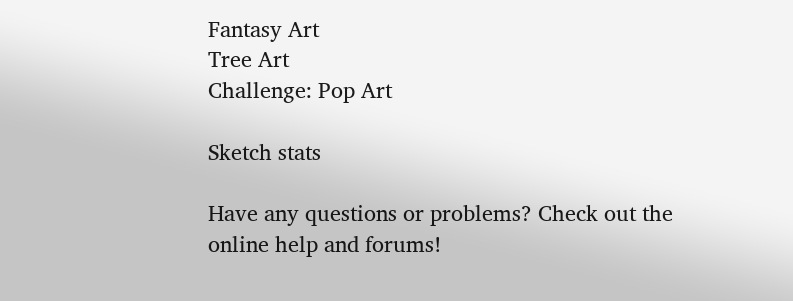Fantasy Art
Tree Art
Challenge: Pop Art

Sketch stats

Have any questions or problems? Check out the online help and forums!